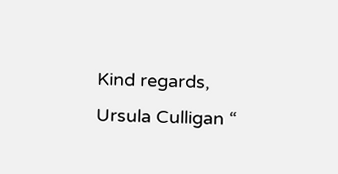Kind regards, Ursula Culligan “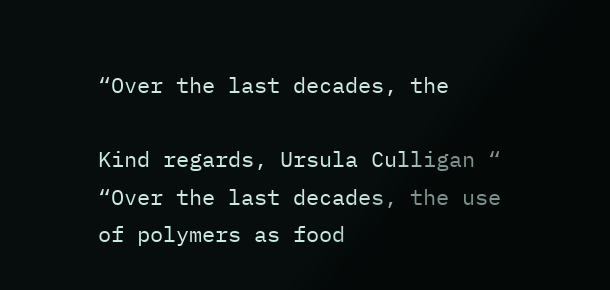“Over the last decades, the

Kind regards, Ursula Culligan “
“Over the last decades, the use of polymers as food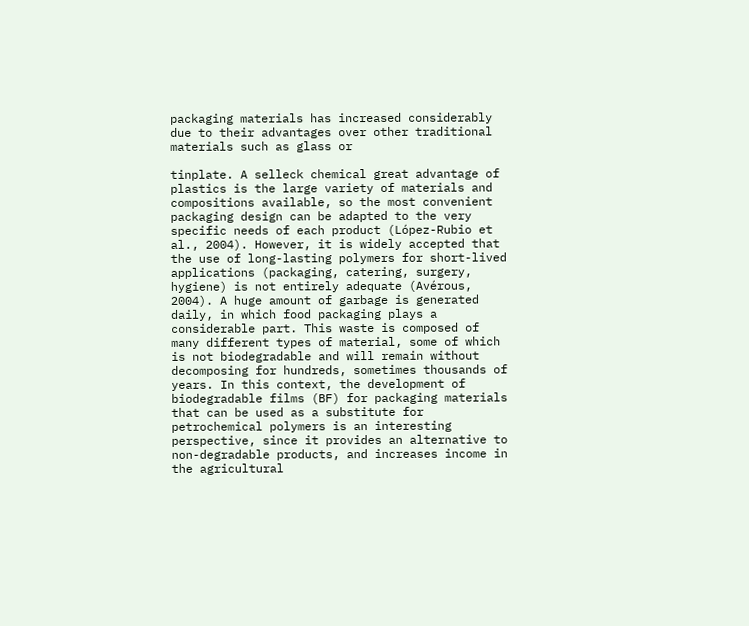packaging materials has increased considerably due to their advantages over other traditional materials such as glass or

tinplate. A selleck chemical great advantage of plastics is the large variety of materials and compositions available, so the most convenient packaging design can be adapted to the very specific needs of each product (López-Rubio et al., 2004). However, it is widely accepted that the use of long-lasting polymers for short-lived applications (packaging, catering, surgery, hygiene) is not entirely adequate (Avérous, 2004). A huge amount of garbage is generated daily, in which food packaging plays a considerable part. This waste is composed of many different types of material, some of which is not biodegradable and will remain without decomposing for hundreds, sometimes thousands of years. In this context, the development of biodegradable films (BF) for packaging materials that can be used as a substitute for petrochemical polymers is an interesting perspective, since it provides an alternative to non-degradable products, and increases income in the agricultural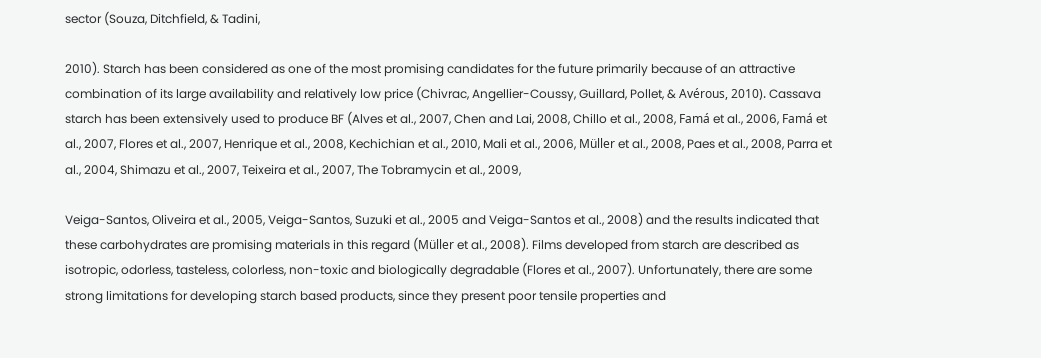sector (Souza, Ditchfield, & Tadini,

2010). Starch has been considered as one of the most promising candidates for the future primarily because of an attractive combination of its large availability and relatively low price (Chivrac, Angellier-Coussy, Guillard, Pollet, & Avérous, 2010). Cassava starch has been extensively used to produce BF (Alves et al., 2007, Chen and Lai, 2008, Chillo et al., 2008, Famá et al., 2006, Famá et al., 2007, Flores et al., 2007, Henrique et al., 2008, Kechichian et al., 2010, Mali et al., 2006, Müller et al., 2008, Paes et al., 2008, Parra et al., 2004, Shimazu et al., 2007, Teixeira et al., 2007, The Tobramycin et al., 2009,

Veiga-Santos, Oliveira et al., 2005, Veiga-Santos, Suzuki et al., 2005 and Veiga-Santos et al., 2008) and the results indicated that these carbohydrates are promising materials in this regard (Müller et al., 2008). Films developed from starch are described as isotropic, odorless, tasteless, colorless, non-toxic and biologically degradable (Flores et al., 2007). Unfortunately, there are some strong limitations for developing starch based products, since they present poor tensile properties and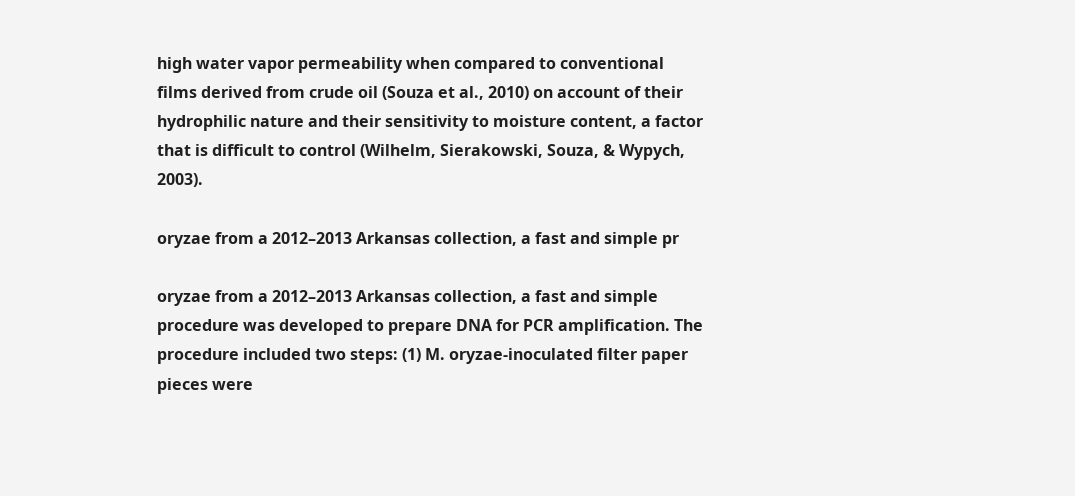high water vapor permeability when compared to conventional films derived from crude oil (Souza et al., 2010) on account of their hydrophilic nature and their sensitivity to moisture content, a factor that is difficult to control (Wilhelm, Sierakowski, Souza, & Wypych, 2003).

oryzae from a 2012–2013 Arkansas collection, a fast and simple pr

oryzae from a 2012–2013 Arkansas collection, a fast and simple procedure was developed to prepare DNA for PCR amplification. The procedure included two steps: (1) M. oryzae-inoculated filter paper pieces were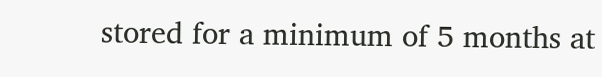stored for a minimum of 5 months at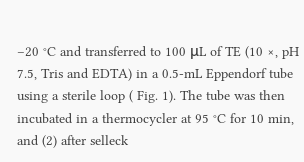–20 °C and transferred to 100 μL of TE (10 ×, pH 7.5, Tris and EDTA) in a 0.5-mL Eppendorf tube using a sterile loop ( Fig. 1). The tube was then incubated in a thermocycler at 95 °C for 10 min, and (2) after selleck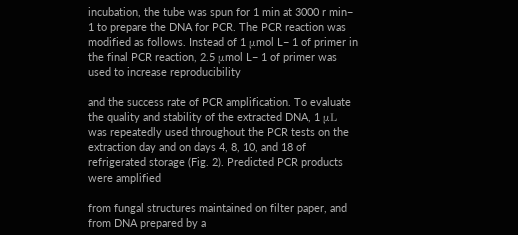incubation, the tube was spun for 1 min at 3000 r min− 1 to prepare the DNA for PCR. The PCR reaction was modified as follows. Instead of 1 μmol L− 1 of primer in the final PCR reaction, 2.5 μmol L− 1 of primer was used to increase reproducibility

and the success rate of PCR amplification. To evaluate the quality and stability of the extracted DNA, 1 μL was repeatedly used throughout the PCR tests on the extraction day and on days 4, 8, 10, and 18 of refrigerated storage (Fig. 2). Predicted PCR products were amplified

from fungal structures maintained on filter paper, and from DNA prepared by a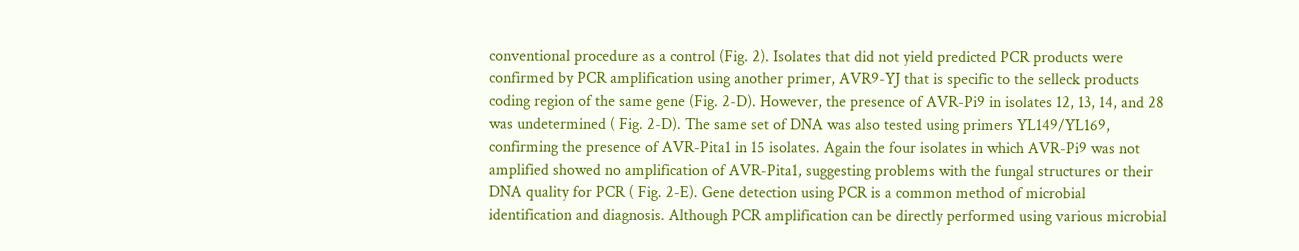conventional procedure as a control (Fig. 2). Isolates that did not yield predicted PCR products were confirmed by PCR amplification using another primer, AVR9-YJ that is specific to the selleck products coding region of the same gene (Fig. 2-D). However, the presence of AVR-Pi9 in isolates 12, 13, 14, and 28 was undetermined ( Fig. 2-D). The same set of DNA was also tested using primers YL149/YL169, confirming the presence of AVR-Pita1 in 15 isolates. Again the four isolates in which AVR-Pi9 was not amplified showed no amplification of AVR-Pita1, suggesting problems with the fungal structures or their DNA quality for PCR ( Fig. 2-E). Gene detection using PCR is a common method of microbial identification and diagnosis. Although PCR amplification can be directly performed using various microbial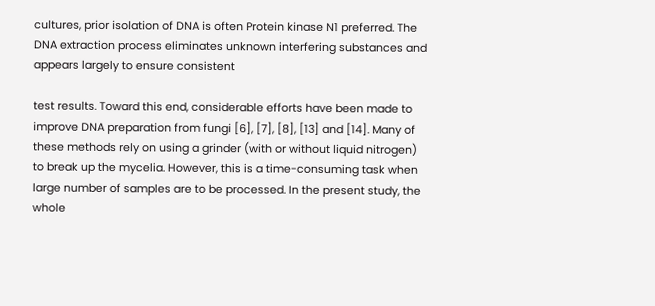cultures, prior isolation of DNA is often Protein kinase N1 preferred. The DNA extraction process eliminates unknown interfering substances and appears largely to ensure consistent

test results. Toward this end, considerable efforts have been made to improve DNA preparation from fungi [6], [7], [8], [13] and [14]. Many of these methods rely on using a grinder (with or without liquid nitrogen) to break up the mycelia. However, this is a time-consuming task when large number of samples are to be processed. In the present study, the whole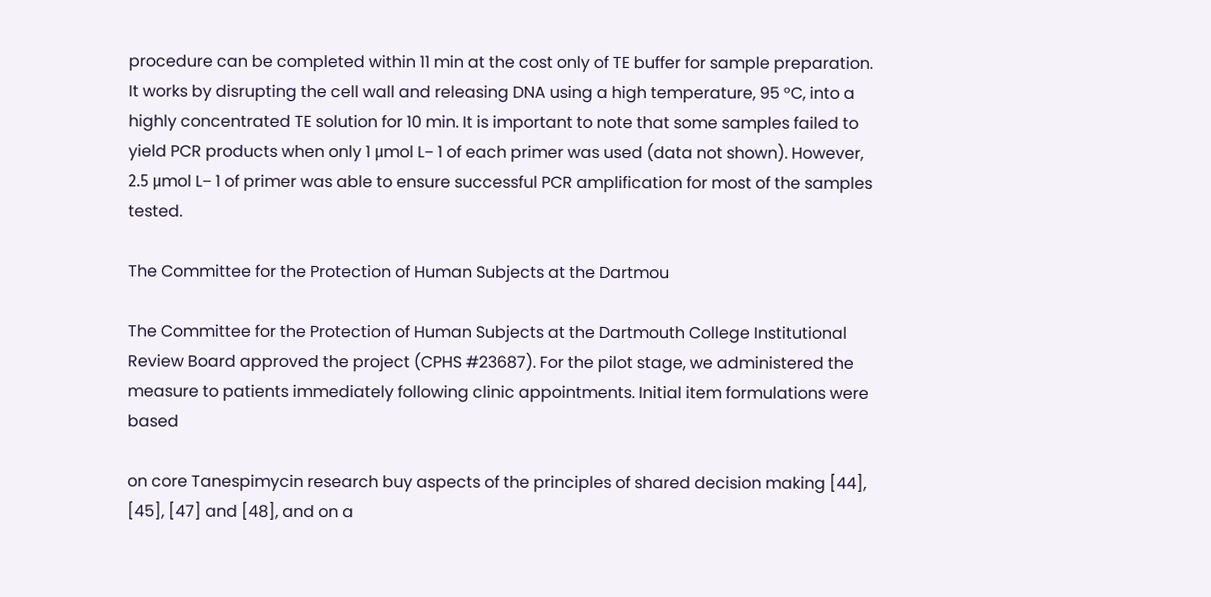procedure can be completed within 11 min at the cost only of TE buffer for sample preparation. It works by disrupting the cell wall and releasing DNA using a high temperature, 95 °C, into a highly concentrated TE solution for 10 min. It is important to note that some samples failed to yield PCR products when only 1 μmol L− 1 of each primer was used (data not shown). However, 2.5 μmol L− 1 of primer was able to ensure successful PCR amplification for most of the samples tested.

The Committee for the Protection of Human Subjects at the Dartmou

The Committee for the Protection of Human Subjects at the Dartmouth College Institutional Review Board approved the project (CPHS #23687). For the pilot stage, we administered the measure to patients immediately following clinic appointments. Initial item formulations were based

on core Tanespimycin research buy aspects of the principles of shared decision making [44], [45], [47] and [48], and on a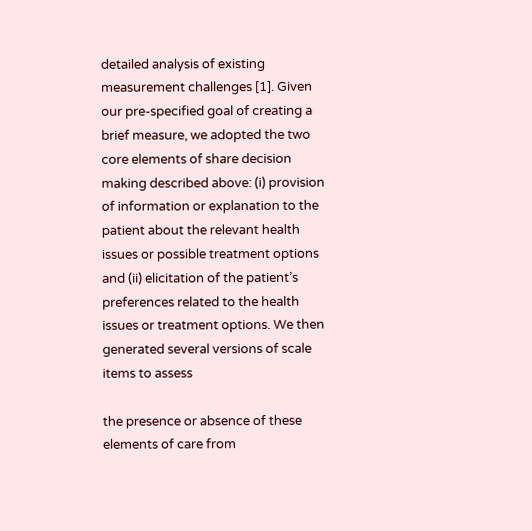detailed analysis of existing measurement challenges [1]. Given our pre-specified goal of creating a brief measure, we adopted the two core elements of share decision making described above: (i) provision of information or explanation to the patient about the relevant health issues or possible treatment options and (ii) elicitation of the patient’s preferences related to the health issues or treatment options. We then generated several versions of scale items to assess

the presence or absence of these elements of care from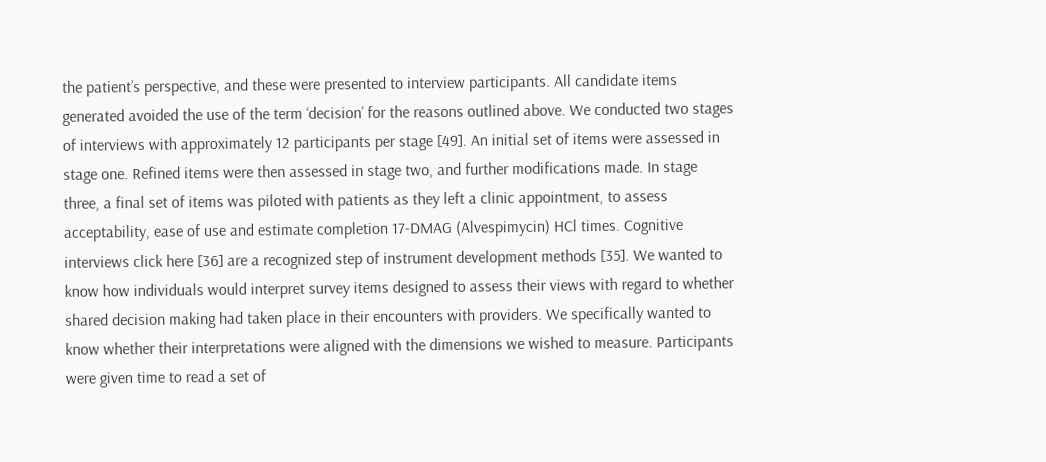the patient’s perspective, and these were presented to interview participants. All candidate items generated avoided the use of the term ‘decision’ for the reasons outlined above. We conducted two stages of interviews with approximately 12 participants per stage [49]. An initial set of items were assessed in stage one. Refined items were then assessed in stage two, and further modifications made. In stage three, a final set of items was piloted with patients as they left a clinic appointment, to assess acceptability, ease of use and estimate completion 17-DMAG (Alvespimycin) HCl times. Cognitive interviews click here [36] are a recognized step of instrument development methods [35]. We wanted to know how individuals would interpret survey items designed to assess their views with regard to whether shared decision making had taken place in their encounters with providers. We specifically wanted to know whether their interpretations were aligned with the dimensions we wished to measure. Participants were given time to read a set of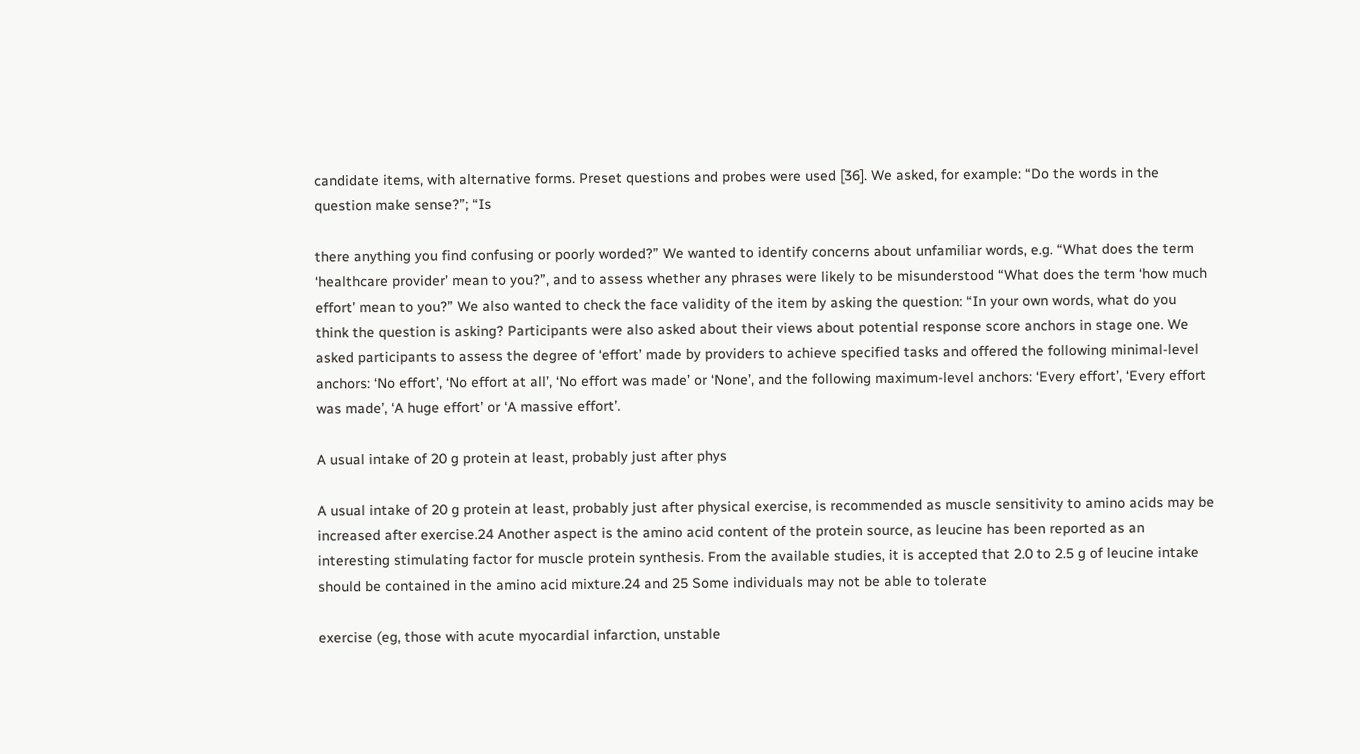candidate items, with alternative forms. Preset questions and probes were used [36]. We asked, for example: “Do the words in the question make sense?”; “Is

there anything you find confusing or poorly worded?” We wanted to identify concerns about unfamiliar words, e.g. “What does the term ‘healthcare provider’ mean to you?”, and to assess whether any phrases were likely to be misunderstood “What does the term ‘how much effort’ mean to you?” We also wanted to check the face validity of the item by asking the question: “In your own words, what do you think the question is asking? Participants were also asked about their views about potential response score anchors in stage one. We asked participants to assess the degree of ‘effort’ made by providers to achieve specified tasks and offered the following minimal-level anchors: ‘No effort’, ‘No effort at all’, ‘No effort was made’ or ‘None’, and the following maximum-level anchors: ‘Every effort’, ‘Every effort was made’, ‘A huge effort’ or ‘A massive effort’.

A usual intake of 20 g protein at least, probably just after phys

A usual intake of 20 g protein at least, probably just after physical exercise, is recommended as muscle sensitivity to amino acids may be increased after exercise.24 Another aspect is the amino acid content of the protein source, as leucine has been reported as an interesting stimulating factor for muscle protein synthesis. From the available studies, it is accepted that 2.0 to 2.5 g of leucine intake should be contained in the amino acid mixture.24 and 25 Some individuals may not be able to tolerate

exercise (eg, those with acute myocardial infarction, unstable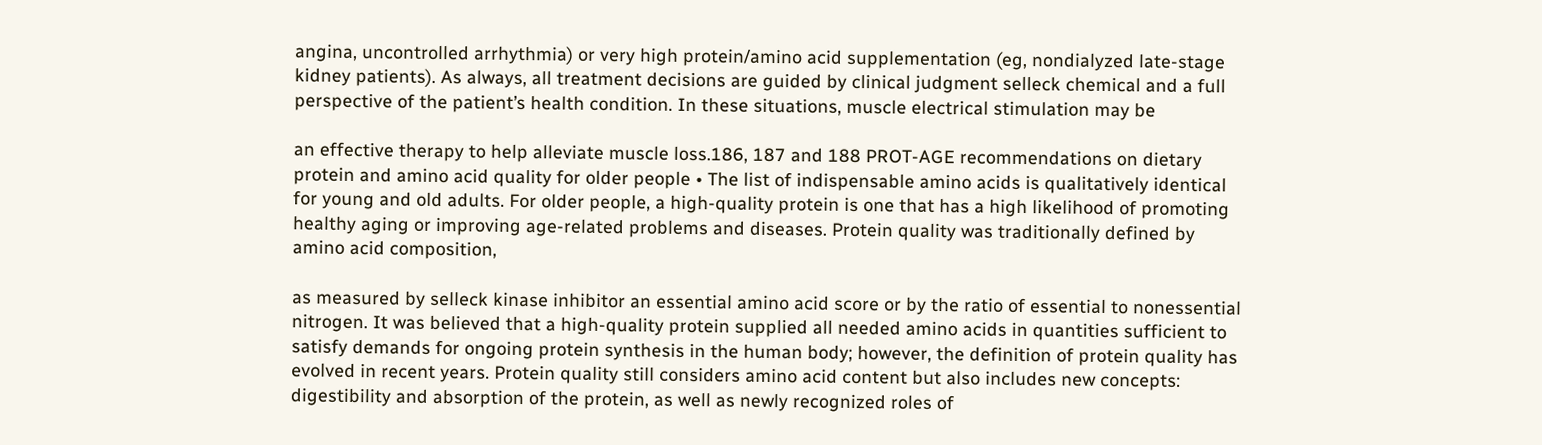angina, uncontrolled arrhythmia) or very high protein/amino acid supplementation (eg, nondialyzed late-stage kidney patients). As always, all treatment decisions are guided by clinical judgment selleck chemical and a full perspective of the patient’s health condition. In these situations, muscle electrical stimulation may be

an effective therapy to help alleviate muscle loss.186, 187 and 188 PROT-AGE recommendations on dietary protein and amino acid quality for older people • The list of indispensable amino acids is qualitatively identical for young and old adults. For older people, a high-quality protein is one that has a high likelihood of promoting healthy aging or improving age-related problems and diseases. Protein quality was traditionally defined by amino acid composition,

as measured by selleck kinase inhibitor an essential amino acid score or by the ratio of essential to nonessential nitrogen. It was believed that a high-quality protein supplied all needed amino acids in quantities sufficient to satisfy demands for ongoing protein synthesis in the human body; however, the definition of protein quality has evolved in recent years. Protein quality still considers amino acid content but also includes new concepts: digestibility and absorption of the protein, as well as newly recognized roles of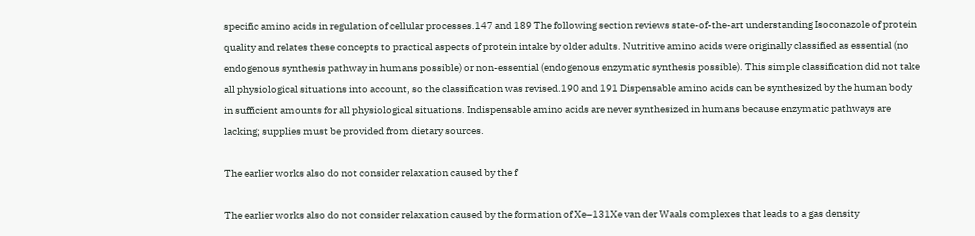specific amino acids in regulation of cellular processes.147 and 189 The following section reviews state-of-the-art understanding Isoconazole of protein quality and relates these concepts to practical aspects of protein intake by older adults. Nutritive amino acids were originally classified as essential (no endogenous synthesis pathway in humans possible) or non-essential (endogenous enzymatic synthesis possible). This simple classification did not take all physiological situations into account, so the classification was revised.190 and 191 Dispensable amino acids can be synthesized by the human body in sufficient amounts for all physiological situations. Indispensable amino acids are never synthesized in humans because enzymatic pathways are lacking; supplies must be provided from dietary sources.

The earlier works also do not consider relaxation caused by the f

The earlier works also do not consider relaxation caused by the formation of Xe–131Xe van der Waals complexes that leads to a gas density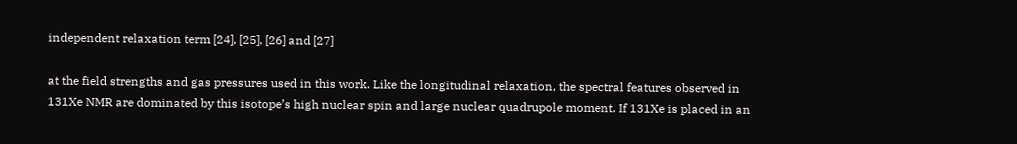independent relaxation term [24], [25], [26] and [27]

at the field strengths and gas pressures used in this work. Like the longitudinal relaxation, the spectral features observed in 131Xe NMR are dominated by this isotope’s high nuclear spin and large nuclear quadrupole moment. If 131Xe is placed in an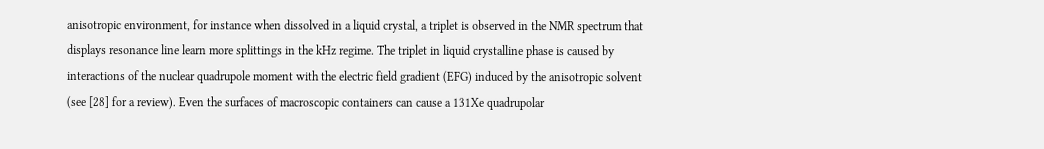anisotropic environment, for instance when dissolved in a liquid crystal, a triplet is observed in the NMR spectrum that displays resonance line learn more splittings in the kHz regime. The triplet in liquid crystalline phase is caused by interactions of the nuclear quadrupole moment with the electric field gradient (EFG) induced by the anisotropic solvent (see [28] for a review). Even the surfaces of macroscopic containers can cause a 131Xe quadrupolar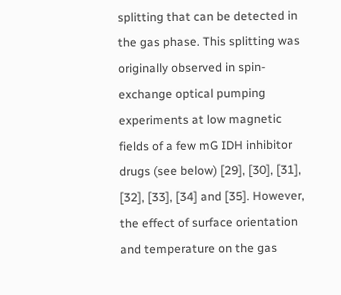splitting that can be detected in the gas phase. This splitting was originally observed in spin-exchange optical pumping experiments at low magnetic fields of a few mG IDH inhibitor drugs (see below) [29], [30], [31], [32], [33], [34] and [35]. However, the effect of surface orientation and temperature on the gas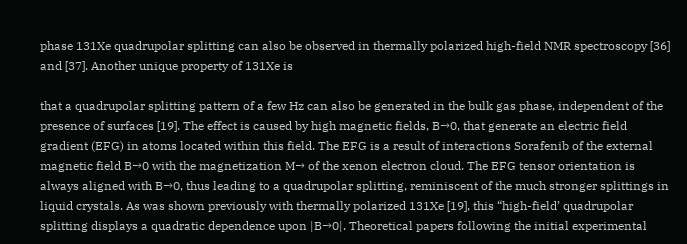phase 131Xe quadrupolar splitting can also be observed in thermally polarized high-field NMR spectroscopy [36] and [37]. Another unique property of 131Xe is

that a quadrupolar splitting pattern of a few Hz can also be generated in the bulk gas phase, independent of the presence of surfaces [19]. The effect is caused by high magnetic fields, B→0, that generate an electric field gradient (EFG) in atoms located within this field. The EFG is a result of interactions Sorafenib of the external magnetic field B→0 with the magnetization M→ of the xenon electron cloud. The EFG tensor orientation is always aligned with B→0, thus leading to a quadrupolar splitting, reminiscent of the much stronger splittings in liquid crystals. As was shown previously with thermally polarized 131Xe [19], this “high-field’ quadrupolar splitting displays a quadratic dependence upon |B→0|. Theoretical papers following the initial experimental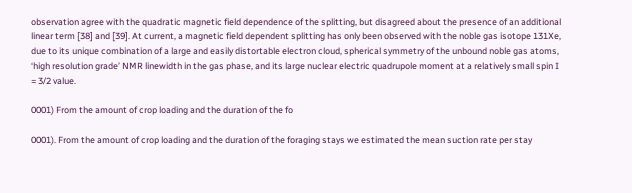observation agree with the quadratic magnetic field dependence of the splitting, but disagreed about the presence of an additional linear term [38] and [39]. At current, a magnetic field dependent splitting has only been observed with the noble gas isotope 131Xe, due to its unique combination of a large and easily distortable electron cloud, spherical symmetry of the unbound noble gas atoms, ‘high resolution grade’ NMR linewidth in the gas phase, and its large nuclear electric quadrupole moment at a relatively small spin I = 3/2 value.

0001) From the amount of crop loading and the duration of the fo

0001). From the amount of crop loading and the duration of the foraging stays we estimated the mean suction rate per stay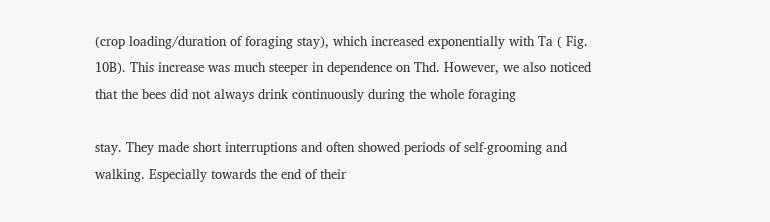(crop loading/duration of foraging stay), which increased exponentially with Ta ( Fig. 10B). This increase was much steeper in dependence on Thd. However, we also noticed that the bees did not always drink continuously during the whole foraging

stay. They made short interruptions and often showed periods of self-grooming and walking. Especially towards the end of their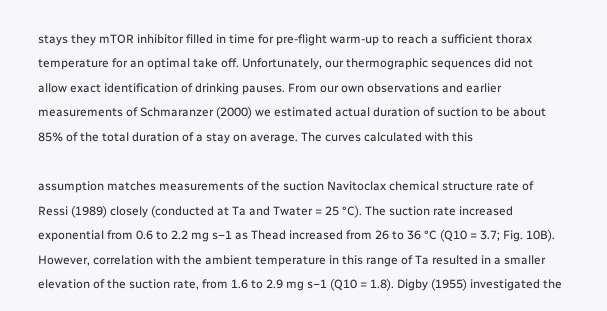stays they mTOR inhibitor filled in time for pre-flight warm-up to reach a sufficient thorax temperature for an optimal take off. Unfortunately, our thermographic sequences did not allow exact identification of drinking pauses. From our own observations and earlier measurements of Schmaranzer (2000) we estimated actual duration of suction to be about 85% of the total duration of a stay on average. The curves calculated with this

assumption matches measurements of the suction Navitoclax chemical structure rate of Ressi (1989) closely (conducted at Ta and Twater = 25 °C). The suction rate increased exponential from 0.6 to 2.2 mg s−1 as Thead increased from 26 to 36 °C (Q10 = 3.7; Fig. 10B). However, correlation with the ambient temperature in this range of Ta resulted in a smaller elevation of the suction rate, from 1.6 to 2.9 mg s−1 (Q10 = 1.8). Digby (1955) investigated the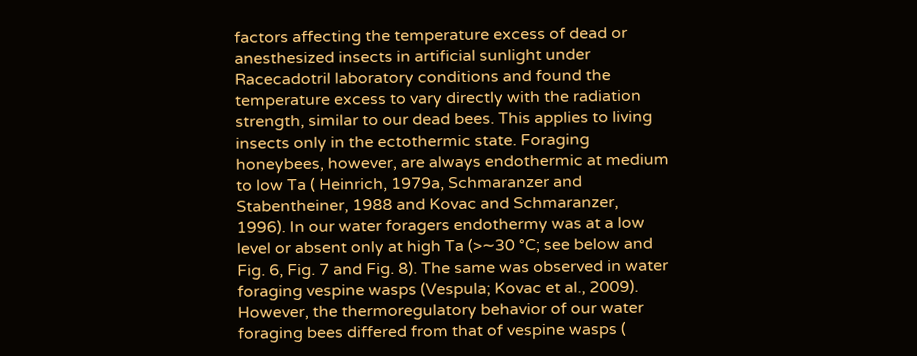factors affecting the temperature excess of dead or anesthesized insects in artificial sunlight under Racecadotril laboratory conditions and found the temperature excess to vary directly with the radiation strength, similar to our dead bees. This applies to living insects only in the ectothermic state. Foraging honeybees, however, are always endothermic at medium to low Ta ( Heinrich, 1979a, Schmaranzer and Stabentheiner, 1988 and Kovac and Schmaranzer, 1996). In our water foragers endothermy was at a low level or absent only at high Ta (>∼30 °C; see below and Fig. 6, Fig. 7 and Fig. 8). The same was observed in water foraging vespine wasps (Vespula; Kovac et al., 2009). However, the thermoregulatory behavior of our water foraging bees differed from that of vespine wasps (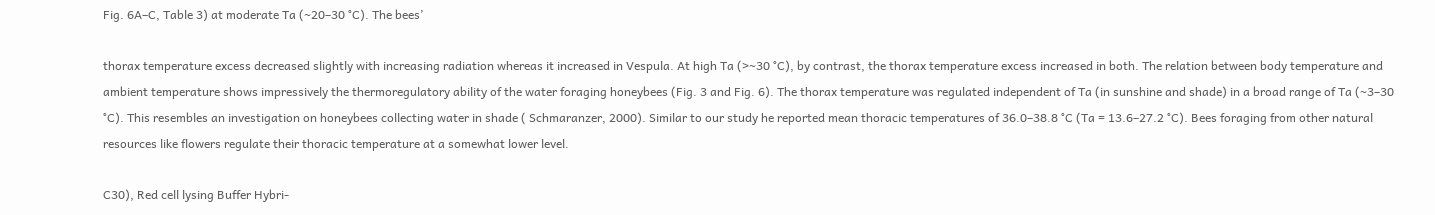Fig. 6A–C, Table 3) at moderate Ta (∼20–30 °C). The bees’

thorax temperature excess decreased slightly with increasing radiation whereas it increased in Vespula. At high Ta (>∼30 °C), by contrast, the thorax temperature excess increased in both. The relation between body temperature and ambient temperature shows impressively the thermoregulatory ability of the water foraging honeybees (Fig. 3 and Fig. 6). The thorax temperature was regulated independent of Ta (in sunshine and shade) in a broad range of Ta (∼3–30 °C). This resembles an investigation on honeybees collecting water in shade ( Schmaranzer, 2000). Similar to our study he reported mean thoracic temperatures of 36.0–38.8 °C (Ta = 13.6–27.2 °C). Bees foraging from other natural resources like flowers regulate their thoracic temperature at a somewhat lower level.

C30), Red cell lysing Buffer Hybri-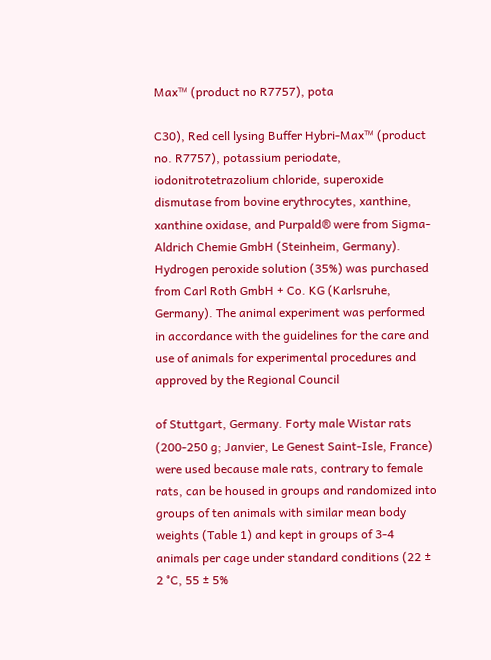Max™ (product no R7757), pota

C30), Red cell lysing Buffer Hybri-Max™ (product no. R7757), potassium periodate, iodonitrotetrazolium chloride, superoxide dismutase from bovine erythrocytes, xanthine, xanthine oxidase, and Purpald® were from Sigma-Aldrich Chemie GmbH (Steinheim, Germany). Hydrogen peroxide solution (35%) was purchased from Carl Roth GmbH + Co. KG (Karlsruhe, Germany). The animal experiment was performed in accordance with the guidelines for the care and use of animals for experimental procedures and approved by the Regional Council

of Stuttgart, Germany. Forty male Wistar rats (200-250 g; Janvier, Le Genest Saint-Isle, France) were used because male rats, contrary to female rats, can be housed in groups and randomized into groups of ten animals with similar mean body weights (Table 1) and kept in groups of 3-4 animals per cage under standard conditions (22 ± 2 °C, 55 ± 5%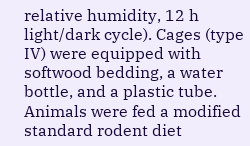relative humidity, 12 h light/dark cycle). Cages (type IV) were equipped with softwood bedding, a water bottle, and a plastic tube. Animals were fed a modified standard rodent diet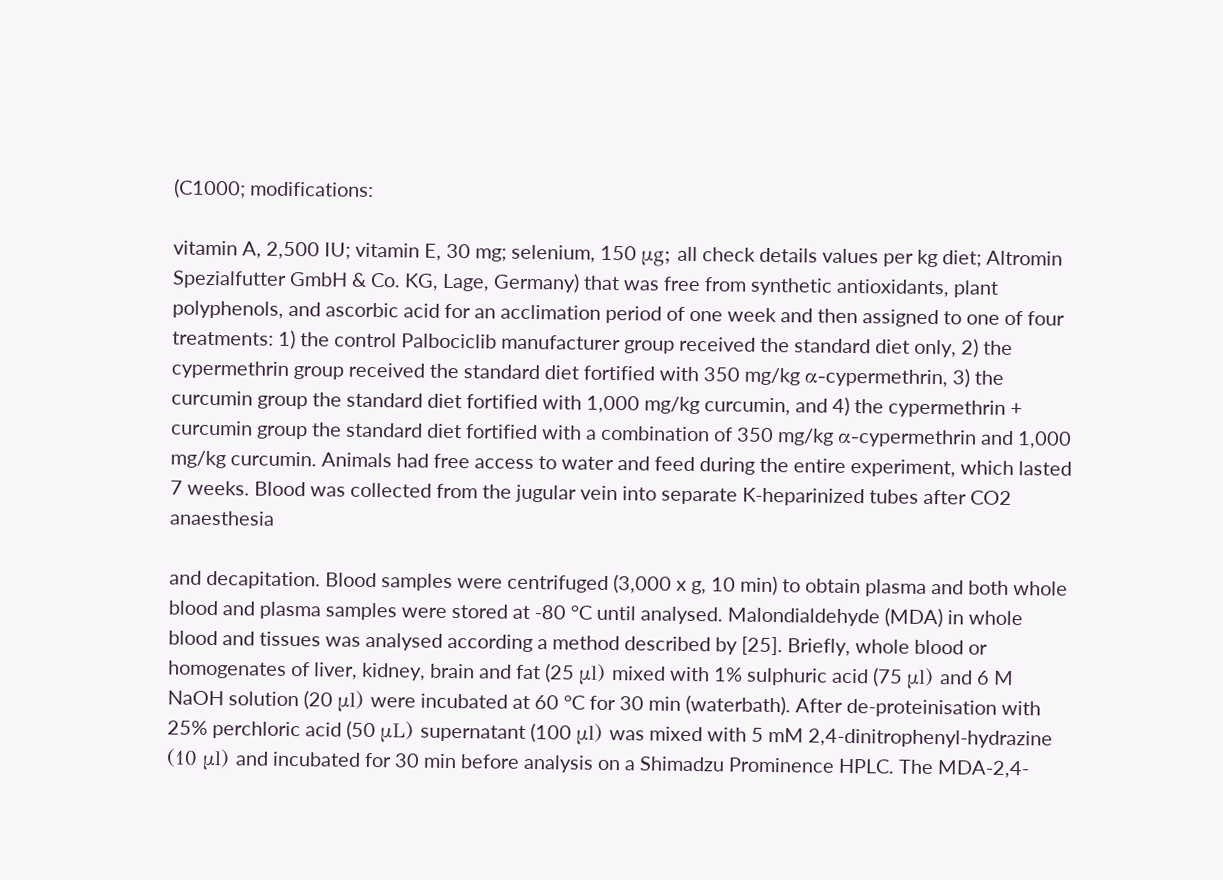(C1000; modifications:

vitamin A, 2,500 IU; vitamin E, 30 mg; selenium, 150 μg; all check details values per kg diet; Altromin Spezialfutter GmbH & Co. KG, Lage, Germany) that was free from synthetic antioxidants, plant polyphenols, and ascorbic acid for an acclimation period of one week and then assigned to one of four treatments: 1) the control Palbociclib manufacturer group received the standard diet only, 2) the cypermethrin group received the standard diet fortified with 350 mg/kg α-cypermethrin, 3) the curcumin group the standard diet fortified with 1,000 mg/kg curcumin, and 4) the cypermethrin + curcumin group the standard diet fortified with a combination of 350 mg/kg α-cypermethrin and 1,000 mg/kg curcumin. Animals had free access to water and feed during the entire experiment, which lasted 7 weeks. Blood was collected from the jugular vein into separate K-heparinized tubes after CO2 anaesthesia

and decapitation. Blood samples were centrifuged (3,000 x g, 10 min) to obtain plasma and both whole blood and plasma samples were stored at -80 °C until analysed. Malondialdehyde (MDA) in whole blood and tissues was analysed according a method described by [25]. Briefly, whole blood or homogenates of liver, kidney, brain and fat (25 μl) mixed with 1% sulphuric acid (75 μl) and 6 M NaOH solution (20 μl) were incubated at 60 °C for 30 min (waterbath). After de-proteinisation with 25% perchloric acid (50 μL) supernatant (100 μl) was mixed with 5 mM 2,4-dinitrophenyl-hydrazine (10 μl) and incubated for 30 min before analysis on a Shimadzu Prominence HPLC. The MDA-2,4-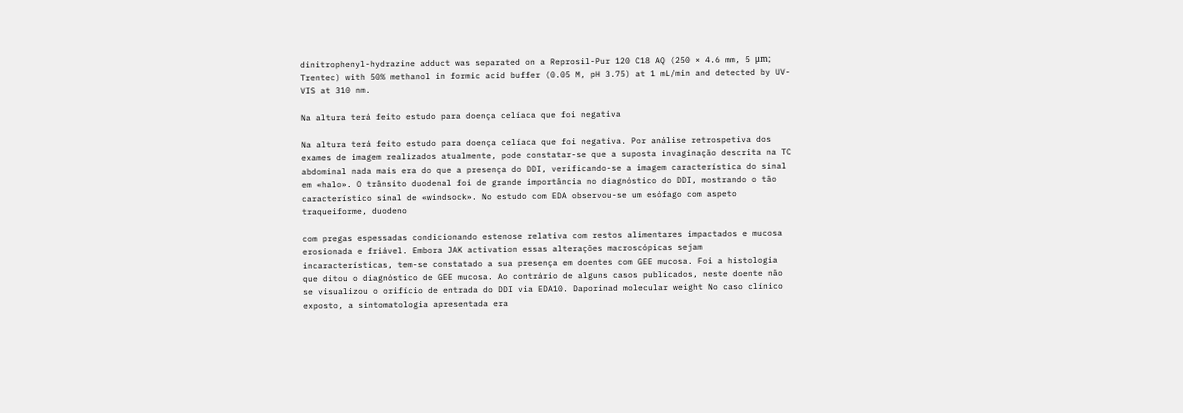dinitrophenyl-hydrazine adduct was separated on a Reprosil-Pur 120 C18 AQ (250 × 4.6 mm, 5 μm; Trentec) with 50% methanol in formic acid buffer (0.05 M, pH 3.75) at 1 mL/min and detected by UV-VIS at 310 nm.

Na altura terá feito estudo para doença celíaca que foi negativa

Na altura terá feito estudo para doença celíaca que foi negativa. Por análise retrospetiva dos exames de imagem realizados atualmente, pode constatar-se que a suposta invaginação descrita na TC abdominal nada mais era do que a presença do DDI, verificando-se a imagem característica do sinal em «halo». O trânsito duodenal foi de grande importância no diagnóstico do DDI, mostrando o tão característico sinal de «windsock». No estudo com EDA observou-se um esófago com aspeto traqueiforme, duodeno

com pregas espessadas condicionando estenose relativa com restos alimentares impactados e mucosa erosionada e friável. Embora JAK activation essas alterações macroscópicas sejam incaracterísticas, tem-se constatado a sua presença em doentes com GEE mucosa. Foi a histologia que ditou o diagnóstico de GEE mucosa. Ao contrário de alguns casos publicados, neste doente não se visualizou o orifício de entrada do DDI via EDA10. Daporinad molecular weight No caso clínico exposto, a sintomatologia apresentada era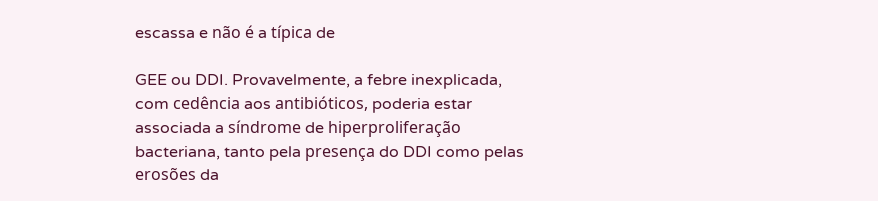escassa e não é a típica de

GEE ou DDI. Provavelmente, a febre inexplicada, com cedência aos antibióticos, poderia estar associada a síndrome de hiperproliferação bacteriana, tanto pela presença do DDI como pelas erosões da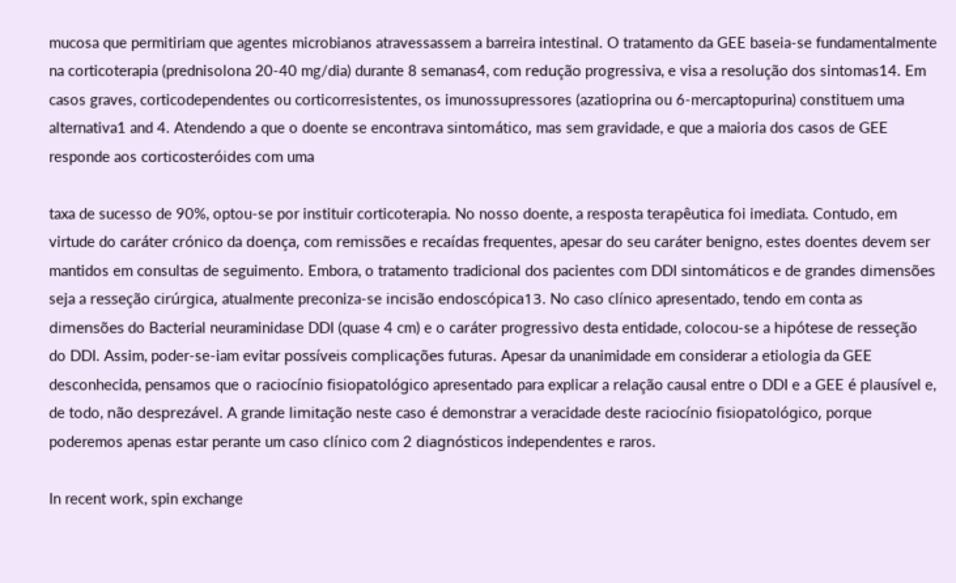mucosa que permitiriam que agentes microbianos atravessassem a barreira intestinal. O tratamento da GEE baseia-se fundamentalmente na corticoterapia (prednisolona 20-40 mg/dia) durante 8 semanas4, com redução progressiva, e visa a resolução dos sintomas14. Em casos graves, corticodependentes ou corticorresistentes, os imunossupressores (azatioprina ou 6-mercaptopurina) constituem uma alternativa1 and 4. Atendendo a que o doente se encontrava sintomático, mas sem gravidade, e que a maioria dos casos de GEE responde aos corticosteróides com uma

taxa de sucesso de 90%, optou-se por instituir corticoterapia. No nosso doente, a resposta terapêutica foi imediata. Contudo, em virtude do caráter crónico da doença, com remissões e recaídas frequentes, apesar do seu caráter benigno, estes doentes devem ser mantidos em consultas de seguimento. Embora, o tratamento tradicional dos pacientes com DDI sintomáticos e de grandes dimensões seja a resseção cirúrgica, atualmente preconiza-se incisão endoscópica13. No caso clínico apresentado, tendo em conta as dimensões do Bacterial neuraminidase DDI (quase 4 cm) e o caráter progressivo desta entidade, colocou-se a hipótese de resseção do DDI. Assim, poder-se-iam evitar possíveis complicações futuras. Apesar da unanimidade em considerar a etiologia da GEE desconhecida, pensamos que o raciocínio fisiopatológico apresentado para explicar a relação causal entre o DDI e a GEE é plausível e, de todo, não desprezável. A grande limitação neste caso é demonstrar a veracidade deste raciocínio fisiopatológico, porque poderemos apenas estar perante um caso clínico com 2 diagnósticos independentes e raros.

In recent work, spin exchange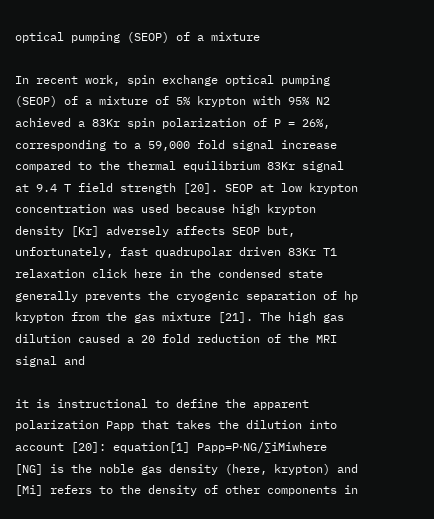optical pumping (SEOP) of a mixture

In recent work, spin exchange optical pumping (SEOP) of a mixture of 5% krypton with 95% N2 achieved a 83Kr spin polarization of P = 26%, corresponding to a 59,000 fold signal increase compared to the thermal equilibrium 83Kr signal at 9.4 T field strength [20]. SEOP at low krypton concentration was used because high krypton density [Kr] adversely affects SEOP but, unfortunately, fast quadrupolar driven 83Kr T1 relaxation click here in the condensed state generally prevents the cryogenic separation of hp krypton from the gas mixture [21]. The high gas dilution caused a 20 fold reduction of the MRI signal and

it is instructional to define the apparent polarization Papp that takes the dilution into account [20]: equation[1] Papp=P⋅NG/∑iMiwhere [NG] is the noble gas density (here, krypton) and [Mi] refers to the density of other components in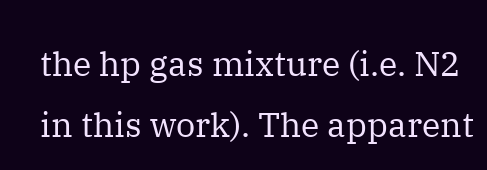the hp gas mixture (i.e. N2 in this work). The apparent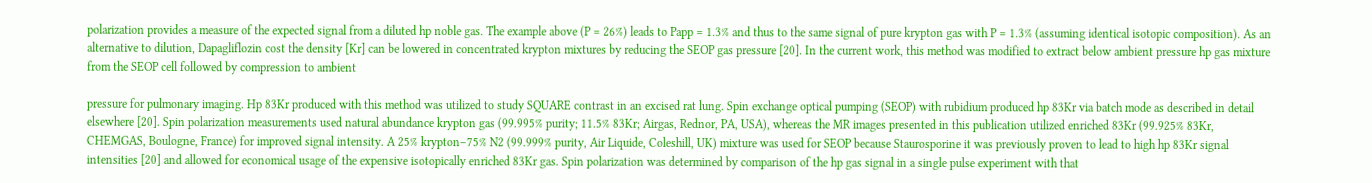polarization provides a measure of the expected signal from a diluted hp noble gas. The example above (P = 26%) leads to Papp = 1.3% and thus to the same signal of pure krypton gas with P = 1.3% (assuming identical isotopic composition). As an alternative to dilution, Dapagliflozin cost the density [Kr] can be lowered in concentrated krypton mixtures by reducing the SEOP gas pressure [20]. In the current work, this method was modified to extract below ambient pressure hp gas mixture from the SEOP cell followed by compression to ambient

pressure for pulmonary imaging. Hp 83Kr produced with this method was utilized to study SQUARE contrast in an excised rat lung. Spin exchange optical pumping (SEOP) with rubidium produced hp 83Kr via batch mode as described in detail elsewhere [20]. Spin polarization measurements used natural abundance krypton gas (99.995% purity; 11.5% 83Kr; Airgas, Rednor, PA, USA), whereas the MR images presented in this publication utilized enriched 83Kr (99.925% 83Kr, CHEMGAS, Boulogne, France) for improved signal intensity. A 25% krypton–75% N2 (99.999% purity, Air Liquide, Coleshill, UK) mixture was used for SEOP because Staurosporine it was previously proven to lead to high hp 83Kr signal intensities [20] and allowed for economical usage of the expensive isotopically enriched 83Kr gas. Spin polarization was determined by comparison of the hp gas signal in a single pulse experiment with that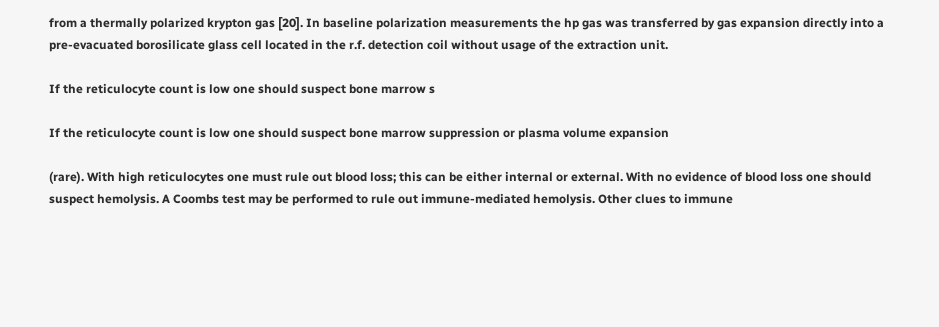from a thermally polarized krypton gas [20]. In baseline polarization measurements the hp gas was transferred by gas expansion directly into a pre-evacuated borosilicate glass cell located in the r.f. detection coil without usage of the extraction unit.

If the reticulocyte count is low one should suspect bone marrow s

If the reticulocyte count is low one should suspect bone marrow suppression or plasma volume expansion

(rare). With high reticulocytes one must rule out blood loss; this can be either internal or external. With no evidence of blood loss one should suspect hemolysis. A Coombs test may be performed to rule out immune-mediated hemolysis. Other clues to immune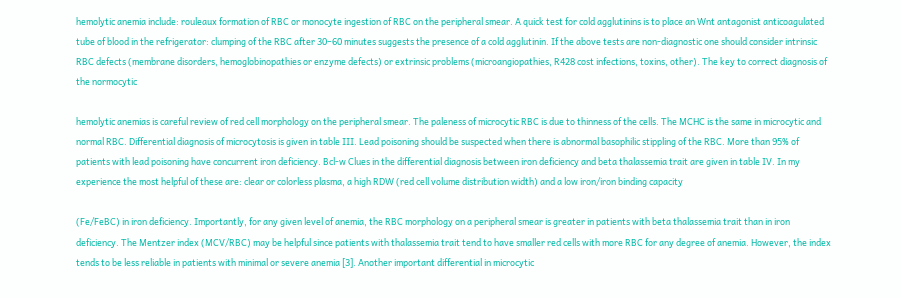hemolytic anemia include: rouleaux formation of RBC or monocyte ingestion of RBC on the peripheral smear. A quick test for cold agglutinins is to place an Wnt antagonist anticoagulated tube of blood in the refrigerator: clumping of the RBC after 30–60 minutes suggests the presence of a cold agglutinin. If the above tests are non-diagnostic one should consider intrinsic RBC defects (membrane disorders, hemoglobinopathies or enzyme defects) or extrinsic problems (microangiopathies, R428 cost infections, toxins, other). The key to correct diagnosis of the normocytic

hemolytic anemias is careful review of red cell morphology on the peripheral smear. The paleness of microcytic RBC is due to thinness of the cells. The MCHC is the same in microcytic and normal RBC. Differential diagnosis of microcytosis is given in table III. Lead poisoning should be suspected when there is abnormal basophilic stippling of the RBC. More than 95% of patients with lead poisoning have concurrent iron deficiency. Bcl-w Clues in the differential diagnosis between iron deficiency and beta thalassemia trait are given in table IV. In my experience the most helpful of these are: clear or colorless plasma, a high RDW (red cell volume distribution width) and a low iron/iron binding capacity

(Fe/FeBC) in iron deficiency. Importantly, for any given level of anemia, the RBC morphology on a peripheral smear is greater in patients with beta thalassemia trait than in iron deficiency. The Mentzer index (MCV/RBC) may be helpful since patients with thalassemia trait tend to have smaller red cells with more RBC for any degree of anemia. However, the index tends to be less reliable in patients with minimal or severe anemia [3]. Another important differential in microcytic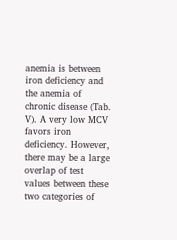anemia is between iron deficiency and the anemia of chronic disease (Tab. V). A very low MCV favors iron deficiency. However, there may be a large overlap of test values between these two categories of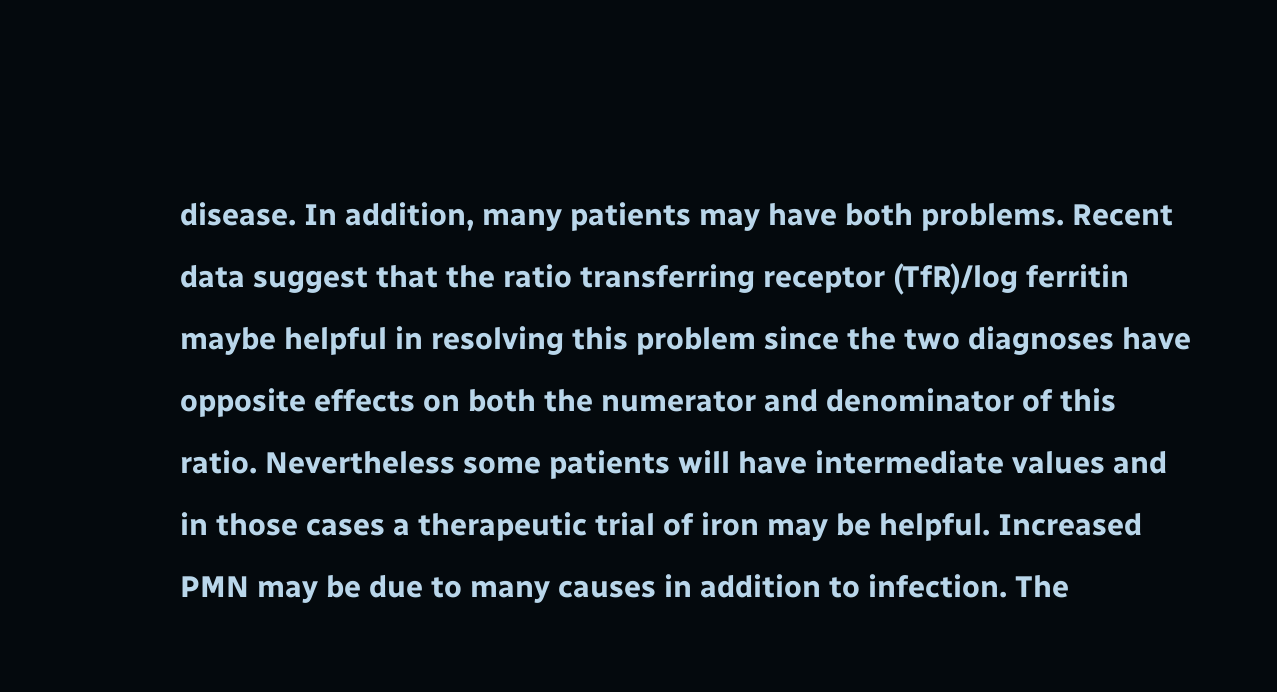disease. In addition, many patients may have both problems. Recent data suggest that the ratio transferring receptor (TfR)/log ferritin maybe helpful in resolving this problem since the two diagnoses have opposite effects on both the numerator and denominator of this ratio. Nevertheless some patients will have intermediate values and in those cases a therapeutic trial of iron may be helpful. Increased PMN may be due to many causes in addition to infection. The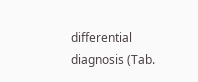differential diagnosis (Tab.